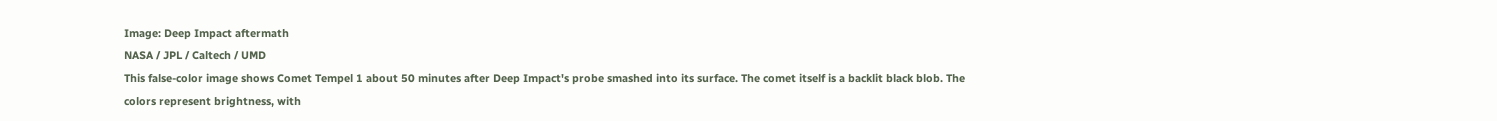Image: Deep Impact aftermath
NASA / JPL / Caltech / UMD
This false-color image shows Comet Tempel 1 about 50 minutes after Deep Impact's probe smashed into its surface. The comet itself is a backlit black blob. The colors represent brightness, with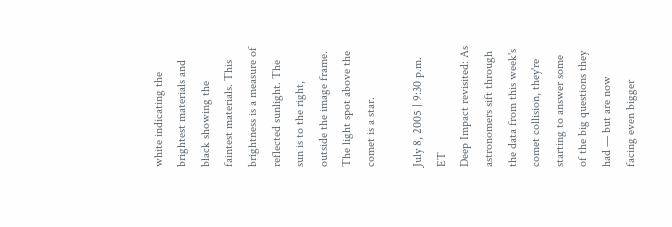white indicating the brightest materials and black showing the faintest materials. This brightness is a measure of reflected sunlight. The sun is to the right, outside the image frame. The light spot above the comet is a star.

July 8, 2005 | 9:30 p.m. ET
Deep Impact revisited: As astronomers sift through the data from this week's comet collision, they're starting to answer some of the big questions they had — but are now facing even bigger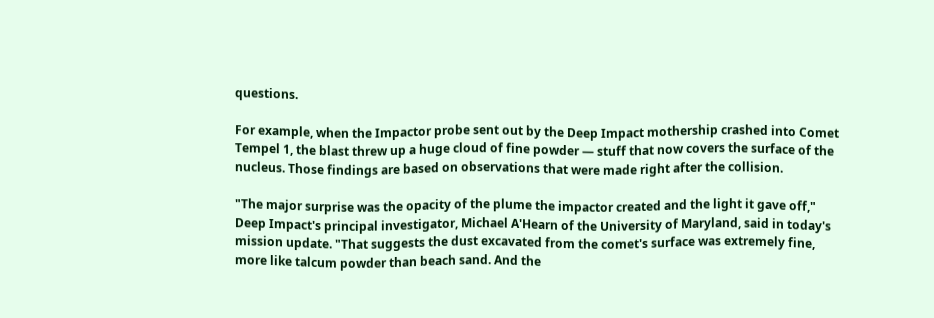questions.

For example, when the Impactor probe sent out by the Deep Impact mothership crashed into Comet Tempel 1, the blast threw up a huge cloud of fine powder — stuff that now covers the surface of the nucleus. Those findings are based on observations that were made right after the collision.

"The major surprise was the opacity of the plume the impactor created and the light it gave off," Deep Impact's principal investigator, Michael A'Hearn of the University of Maryland, said in today's mission update. "That suggests the dust excavated from the comet's surface was extremely fine, more like talcum powder than beach sand. And the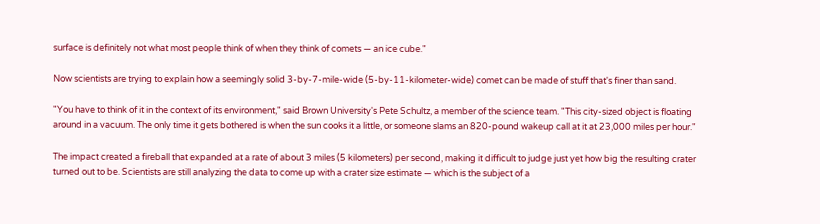surface is definitely not what most people think of when they think of comets — an ice cube."

Now scientists are trying to explain how a seemingly solid 3-by-7-mile-wide (5-by-11-kilometer-wide) comet can be made of stuff that's finer than sand.

"You have to think of it in the context of its environment," said Brown University's Pete Schultz, a member of the science team. "This city-sized object is floating around in a vacuum. The only time it gets bothered is when the sun cooks it a little, or someone slams an 820-pound wakeup call at it at 23,000 miles per hour."

The impact created a fireball that expanded at a rate of about 3 miles (5 kilometers) per second, making it difficult to judge just yet how big the resulting crater turned out to be. Scientists are still analyzing the data to come up with a crater size estimate — which is the subject of a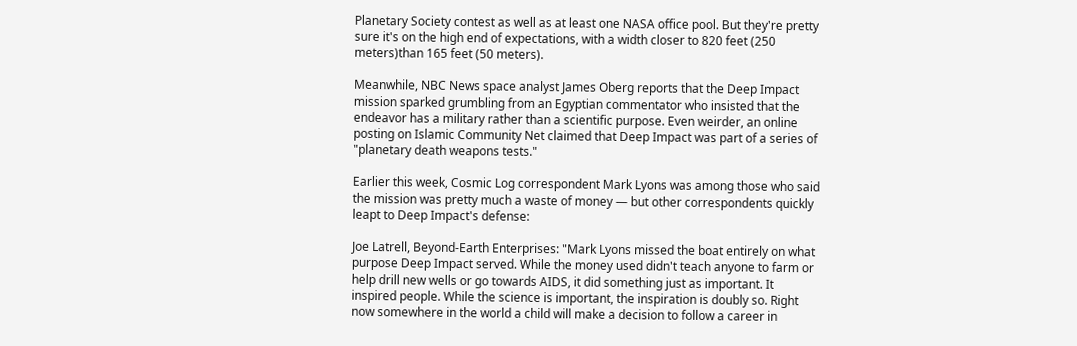Planetary Society contest as well as at least one NASA office pool. But they're pretty sure it's on the high end of expectations, with a width closer to 820 feet (250 meters)than 165 feet (50 meters).

Meanwhile, NBC News space analyst James Oberg reports that the Deep Impact mission sparked grumbling from an Egyptian commentator who insisted that the endeavor has a military rather than a scientific purpose. Even weirder, an online posting on Islamic Community Net claimed that Deep Impact was part of a series of "planetary death weapons tests."

Earlier this week, Cosmic Log correspondent Mark Lyons was among those who said the mission was pretty much a waste of money — but other correspondents quickly leapt to Deep Impact's defense:

Joe Latrell, Beyond-Earth Enterprises: "Mark Lyons missed the boat entirely on what purpose Deep Impact served. While the money used didn't teach anyone to farm or help drill new wells or go towards AIDS, it did something just as important. It inspired people. While the science is important, the inspiration is doubly so. Right now somewhere in the world a child will make a decision to follow a career in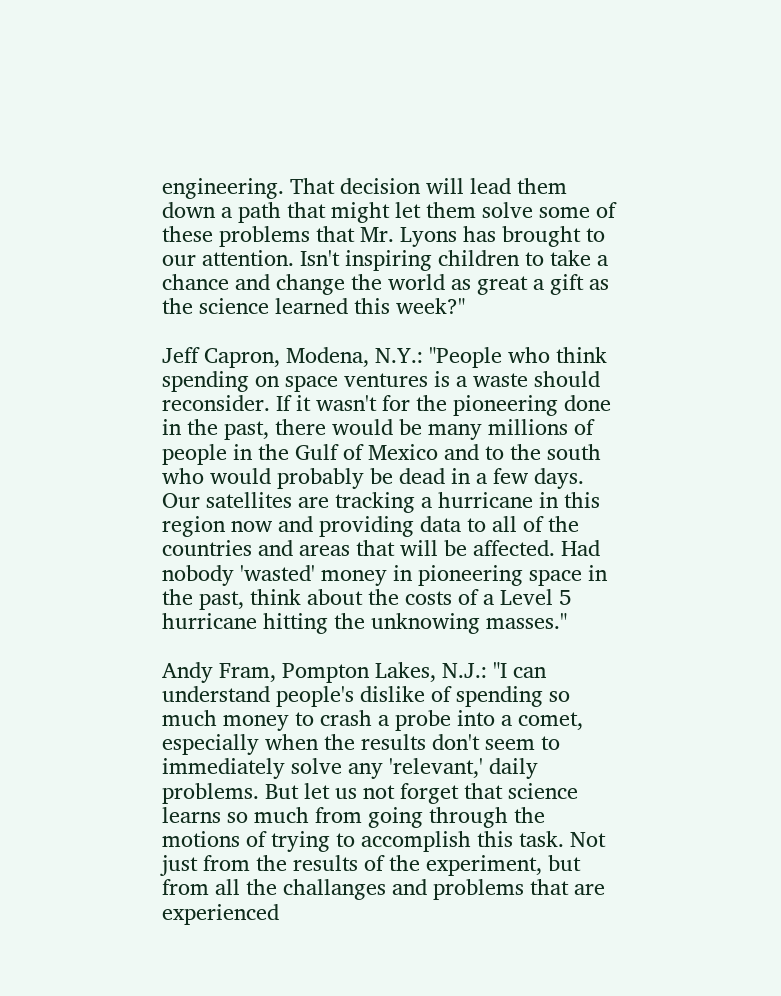engineering. That decision will lead them down a path that might let them solve some of these problems that Mr. Lyons has brought to our attention. Isn't inspiring children to take a chance and change the world as great a gift as the science learned this week?"

Jeff Capron, Modena, N.Y.: "People who think spending on space ventures is a waste should reconsider. If it wasn't for the pioneering done in the past, there would be many millions of people in the Gulf of Mexico and to the south who would probably be dead in a few days. Our satellites are tracking a hurricane in this region now and providing data to all of the countries and areas that will be affected. Had nobody 'wasted' money in pioneering space in the past, think about the costs of a Level 5 hurricane hitting the unknowing masses."

Andy Fram, Pompton Lakes, N.J.: "I can understand people's dislike of spending so much money to crash a probe into a comet, especially when the results don't seem to immediately solve any 'relevant,' daily problems. But let us not forget that science learns so much from going through the motions of trying to accomplish this task. Not just from the results of the experiment, but from all the challanges and problems that are experienced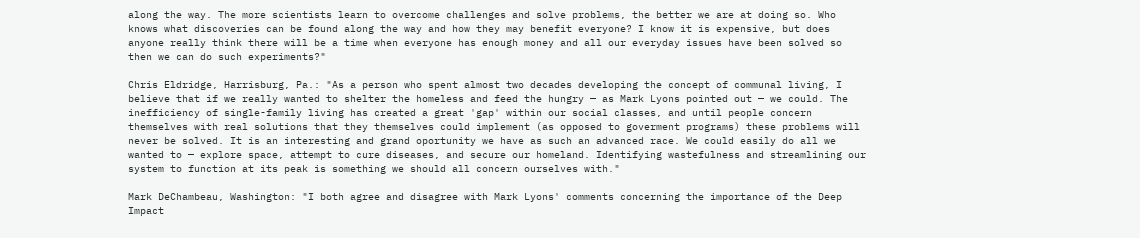along the way. The more scientists learn to overcome challenges and solve problems, the better we are at doing so. Who knows what discoveries can be found along the way and how they may benefit everyone? I know it is expensive, but does anyone really think there will be a time when everyone has enough money and all our everyday issues have been solved so then we can do such experiments?"

Chris Eldridge, Harrisburg, Pa.: "As a person who spent almost two decades developing the concept of communal living, I believe that if we really wanted to shelter the homeless and feed the hungry — as Mark Lyons pointed out — we could. The inefficiency of single-family living has created a great 'gap' within our social classes, and until people concern themselves with real solutions that they themselves could implement (as opposed to goverment programs) these problems will never be solved. It is an interesting and grand oportunity we have as such an advanced race. We could easily do all we wanted to — explore space, attempt to cure diseases, and secure our homeland. Identifying wastefulness and streamlining our system to function at its peak is something we should all concern ourselves with."

Mark DeChambeau, Washington: "I both agree and disagree with Mark Lyons' comments concerning the importance of the Deep Impact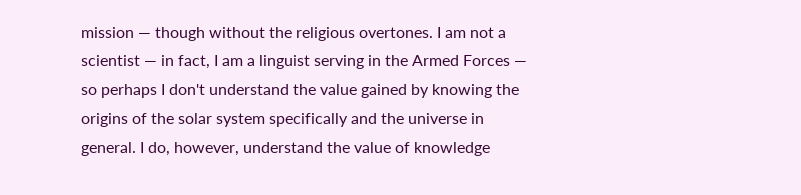mission — though without the religious overtones. I am not a scientist — in fact, I am a linguist serving in the Armed Forces — so perhaps I don't understand the value gained by knowing the origins of the solar system specifically and the universe in general. I do, however, understand the value of knowledge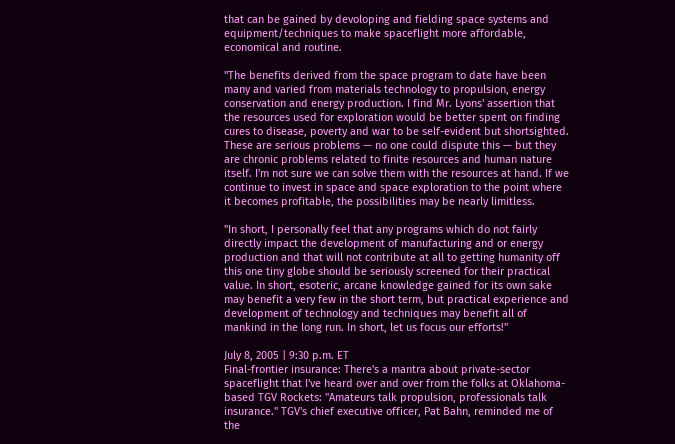that can be gained by devoloping and fielding space systems and equipment/techniques to make spaceflight more affordable, economical and routine.

"The benefits derived from the space program to date have been many and varied from materials technology to propulsion, energy conservation and energy production. I find Mr. Lyons' assertion that the resources used for exploration would be better spent on finding cures to disease, poverty and war to be self-evident but shortsighted. These are serious problems — no one could dispute this — but they are chronic problems related to finite resources and human nature itself. I'm not sure we can solve them with the resources at hand. If we continue to invest in space and space exploration to the point where it becomes profitable, the possibilities may be nearly limitless.

"In short, I personally feel that any programs which do not fairly directly impact the development of manufacturing and or energy production and that will not contribute at all to getting humanity off this one tiny globe should be seriously screened for their practical value. In short, esoteric, arcane knowledge gained for its own sake may benefit a very few in the short term, but practical experience and development of technology and techniques may benefit all of mankind in the long run. In short, let us focus our efforts!"

July 8, 2005 | 9:30 p.m. ET
Final-frontier insurance: There's a mantra about private-sector spaceflight that I've heard over and over from the folks at Oklahoma-based TGV Rockets: "Amateurs talk propulsion, professionals talk insurance." TGV's chief executive officer, Pat Bahn, reminded me of the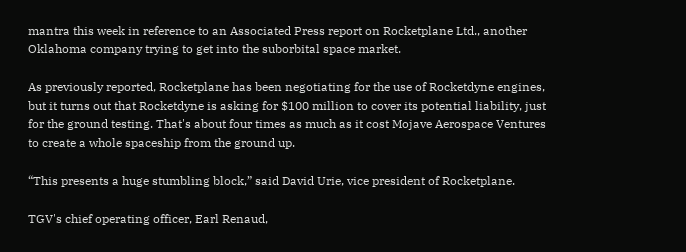mantra this week in reference to an Associated Press report on Rocketplane Ltd., another Oklahoma company trying to get into the suborbital space market.

As previously reported, Rocketplane has been negotiating for the use of Rocketdyne engines, but it turns out that Rocketdyne is asking for $100 million to cover its potential liability, just for the ground testing. That's about four times as much as it cost Mojave Aerospace Ventures to create a whole spaceship from the ground up.

“This presents a huge stumbling block,” said David Urie, vice president of Rocketplane.

TGV's chief operating officer, Earl Renaud,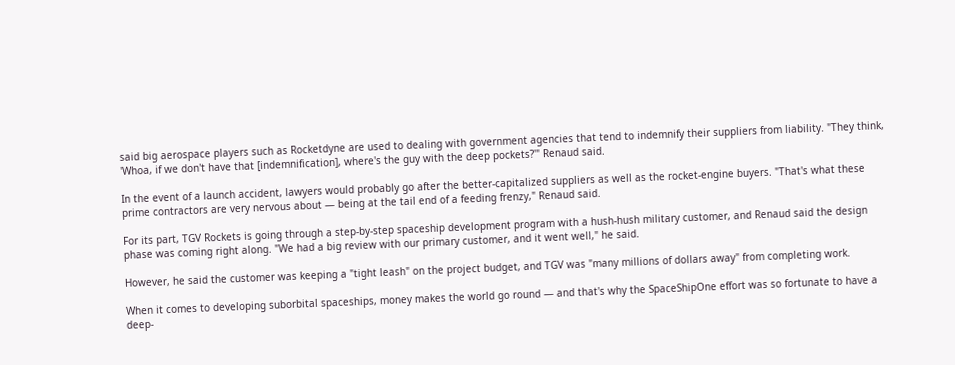said big aerospace players such as Rocketdyne are used to dealing with government agencies that tend to indemnify their suppliers from liability. "They think, 'Whoa, if we don't have that [indemnification], where's the guy with the deep pockets?'" Renaud said.

In the event of a launch accident, lawyers would probably go after the better-capitalized suppliers as well as the rocket-engine buyers. "That's what these prime contractors are very nervous about — being at the tail end of a feeding frenzy," Renaud said.

For its part, TGV Rockets is going through a step-by-step spaceship development program with a hush-hush military customer, and Renaud said the design phase was coming right along. "We had a big review with our primary customer, and it went well," he said.

However, he said the customer was keeping a "tight leash" on the project budget, and TGV was "many millions of dollars away" from completing work.

When it comes to developing suborbital spaceships, money makes the world go round — and that's why the SpaceShipOne effort was so fortunate to have a deep-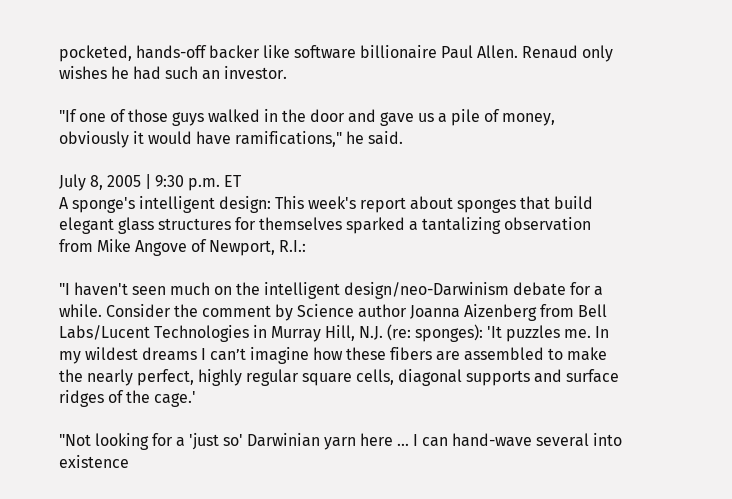pocketed, hands-off backer like software billionaire Paul Allen. Renaud only wishes he had such an investor.

"If one of those guys walked in the door and gave us a pile of money, obviously it would have ramifications," he said.

July 8, 2005 | 9:30 p.m. ET
A sponge's intelligent design: This week's report about sponges that build elegant glass structures for themselves sparked a tantalizing observation from Mike Angove of Newport, R.I.:

"I haven't seen much on the intelligent design/neo-Darwinism debate for a while. Consider the comment by Science author Joanna Aizenberg from Bell Labs/Lucent Technologies in Murray Hill, N.J. (re: sponges): 'It puzzles me. In my wildest dreams I can’t imagine how these fibers are assembled to make the nearly perfect, highly regular square cells, diagonal supports and surface ridges of the cage.'

"Not looking for a 'just so' Darwinian yarn here ... I can hand-wave several into existence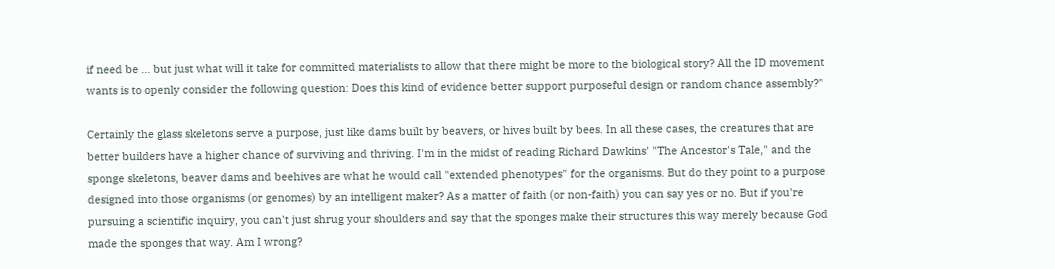if need be ... but just what will it take for committed materialists to allow that there might be more to the biological story? All the ID movement wants is to openly consider the following question: Does this kind of evidence better support purposeful design or random chance assembly?"

Certainly the glass skeletons serve a purpose, just like dams built by beavers, or hives built by bees. In all these cases, the creatures that are better builders have a higher chance of surviving and thriving. I'm in the midst of reading Richard Dawkins' "The Ancestor's Tale," and the sponge skeletons, beaver dams and beehives are what he would call "extended phenotypes" for the organisms. But do they point to a purpose designed into those organisms (or genomes) by an intelligent maker? As a matter of faith (or non-faith) you can say yes or no. But if you're pursuing a scientific inquiry, you can't just shrug your shoulders and say that the sponges make their structures this way merely because God made the sponges that way. Am I wrong?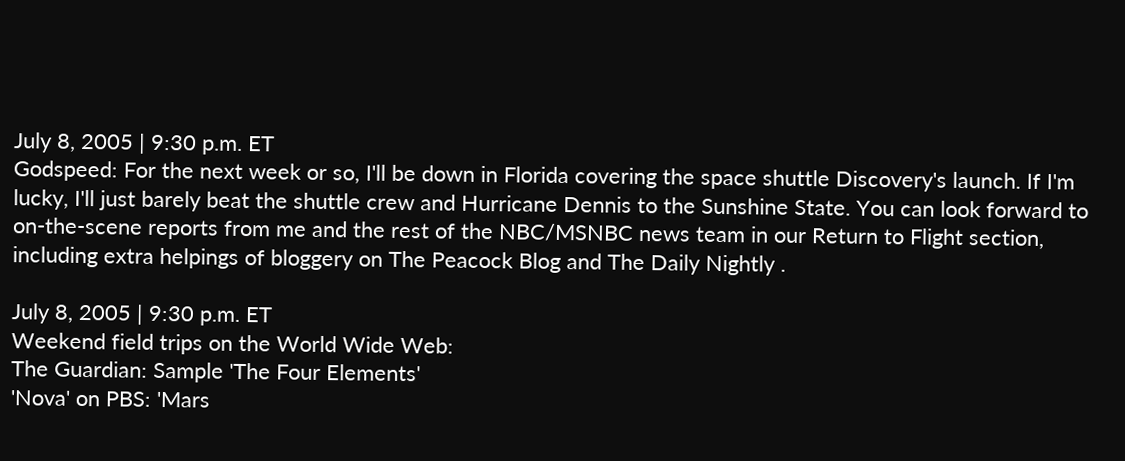July 8, 2005 | 9:30 p.m. ET
Godspeed: For the next week or so, I'll be down in Florida covering the space shuttle Discovery's launch. If I'm lucky, I'll just barely beat the shuttle crew and Hurricane Dennis to the Sunshine State. You can look forward to on-the-scene reports from me and the rest of the NBC/MSNBC news team in our Return to Flight section, including extra helpings of bloggery on The Peacock Blog and The Daily Nightly .

July 8, 2005 | 9:30 p.m. ET
Weekend field trips on the World Wide Web:
The Guardian: Sample 'The Four Elements'
'Nova' on PBS: 'Mars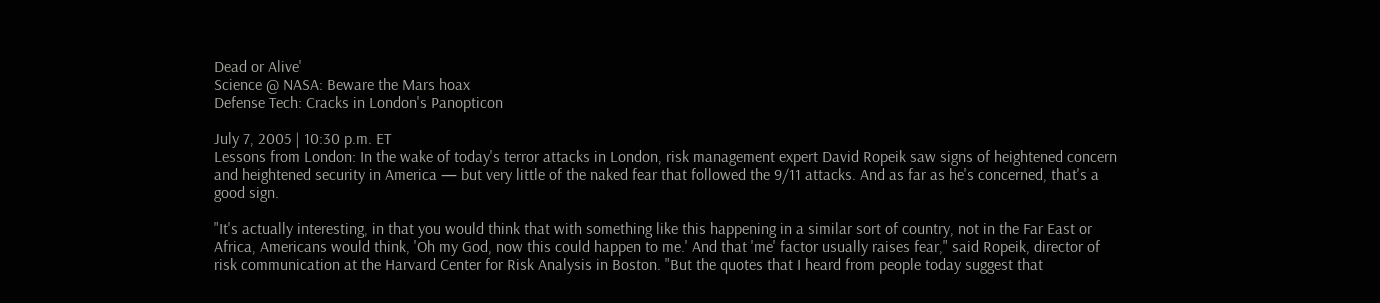Dead or Alive'
Science @ NASA: Beware the Mars hoax
Defense Tech: Cracks in London's Panopticon

July 7, 2005 | 10:30 p.m. ET
Lessons from London: In the wake of today's terror attacks in London, risk management expert David Ropeik saw signs of heightened concern and heightened security in America — but very little of the naked fear that followed the 9/11 attacks. And as far as he's concerned, that's a good sign.

"It's actually interesting, in that you would think that with something like this happening in a similar sort of country, not in the Far East or Africa, Americans would think, 'Oh my God, now this could happen to me.' And that 'me' factor usually raises fear," said Ropeik, director of risk communication at the Harvard Center for Risk Analysis in Boston. "But the quotes that I heard from people today suggest that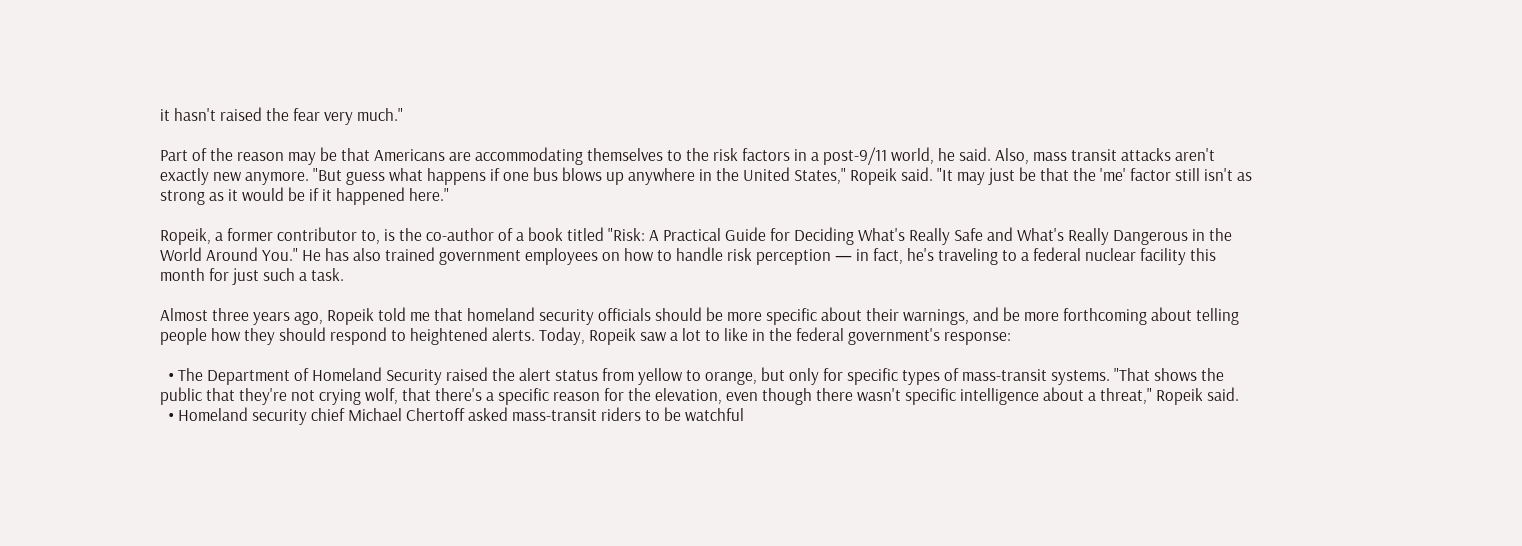it hasn't raised the fear very much."

Part of the reason may be that Americans are accommodating themselves to the risk factors in a post-9/11 world, he said. Also, mass transit attacks aren't exactly new anymore. "But guess what happens if one bus blows up anywhere in the United States," Ropeik said. "It may just be that the 'me' factor still isn't as strong as it would be if it happened here."

Ropeik, a former contributor to, is the co-author of a book titled "Risk: A Practical Guide for Deciding What's Really Safe and What's Really Dangerous in the World Around You." He has also trained government employees on how to handle risk perception — in fact, he's traveling to a federal nuclear facility this month for just such a task.

Almost three years ago, Ropeik told me that homeland security officials should be more specific about their warnings, and be more forthcoming about telling people how they should respond to heightened alerts. Today, Ropeik saw a lot to like in the federal government's response:

  • The Department of Homeland Security raised the alert status from yellow to orange, but only for specific types of mass-transit systems. "That shows the public that they're not crying wolf, that there's a specific reason for the elevation, even though there wasn't specific intelligence about a threat," Ropeik said.
  • Homeland security chief Michael Chertoff asked mass-transit riders to be watchful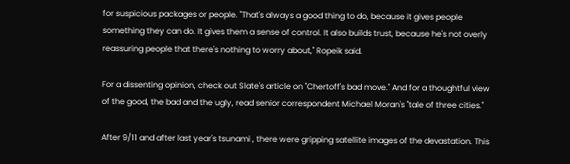for suspicious packages or people. "That's always a good thing to do, because it gives people something they can do. It gives them a sense of control. It also builds trust, because he's not overly reassuring people that there's nothing to worry about," Ropeik said.

For a dissenting opinion, check out Slate's article on "Chertoff's bad move." And for a thoughtful view of the good, the bad and the ugly, read senior correspondent Michael Moran's "tale of three cities."

After 9/11 and after last year's tsunami , there were gripping satellite images of the devastation. This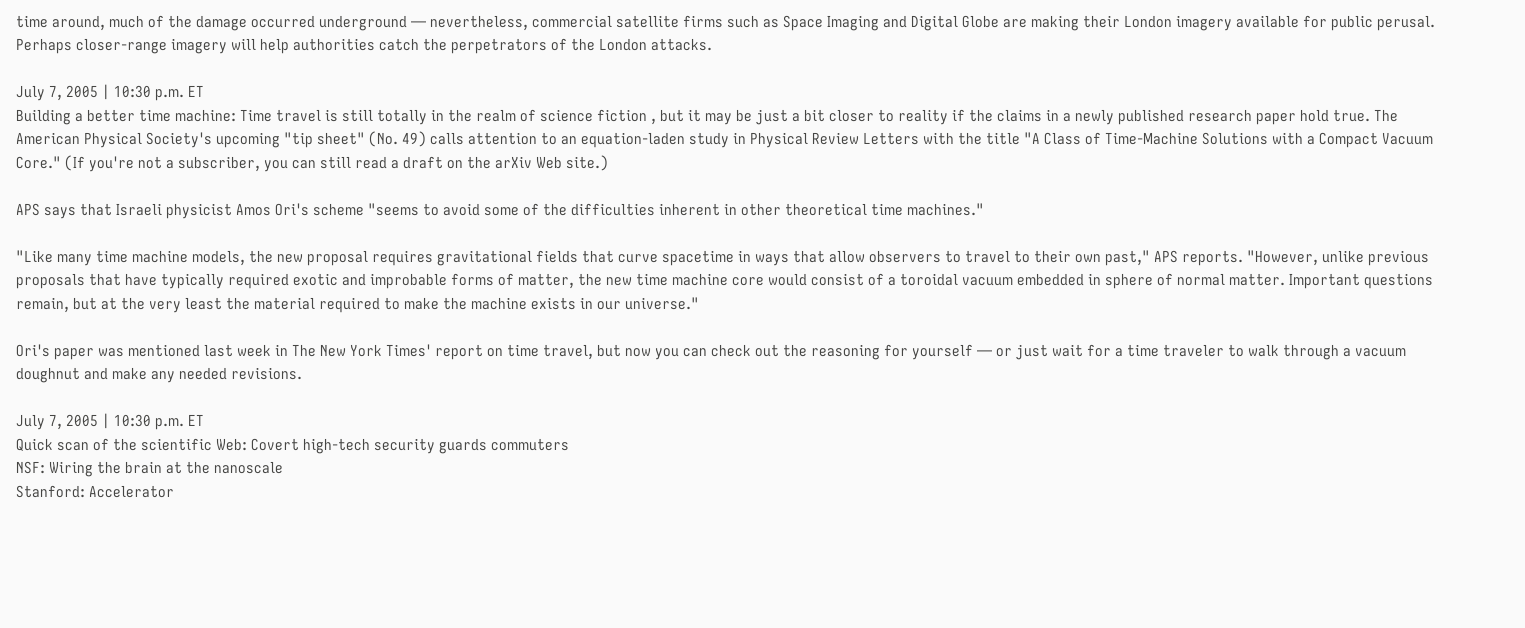time around, much of the damage occurred underground — nevertheless, commercial satellite firms such as Space Imaging and Digital Globe are making their London imagery available for public perusal. Perhaps closer-range imagery will help authorities catch the perpetrators of the London attacks.

July 7, 2005 | 10:30 p.m. ET
Building a better time machine: Time travel is still totally in the realm of science fiction , but it may be just a bit closer to reality if the claims in a newly published research paper hold true. The American Physical Society's upcoming "tip sheet" (No. 49) calls attention to an equation-laden study in Physical Review Letters with the title "A Class of Time-Machine Solutions with a Compact Vacuum Core." (If you're not a subscriber, you can still read a draft on the arXiv Web site.)

APS says that Israeli physicist Amos Ori's scheme "seems to avoid some of the difficulties inherent in other theoretical time machines."

"Like many time machine models, the new proposal requires gravitational fields that curve spacetime in ways that allow observers to travel to their own past," APS reports. "However, unlike previous proposals that have typically required exotic and improbable forms of matter, the new time machine core would consist of a toroidal vacuum embedded in sphere of normal matter. Important questions remain, but at the very least the material required to make the machine exists in our universe."

Ori's paper was mentioned last week in The New York Times' report on time travel, but now you can check out the reasoning for yourself — or just wait for a time traveler to walk through a vacuum doughnut and make any needed revisions.

July 7, 2005 | 10:30 p.m. ET
Quick scan of the scientific Web: Covert high-tech security guards commuters
NSF: Wiring the brain at the nanoscale
Stanford: Accelerator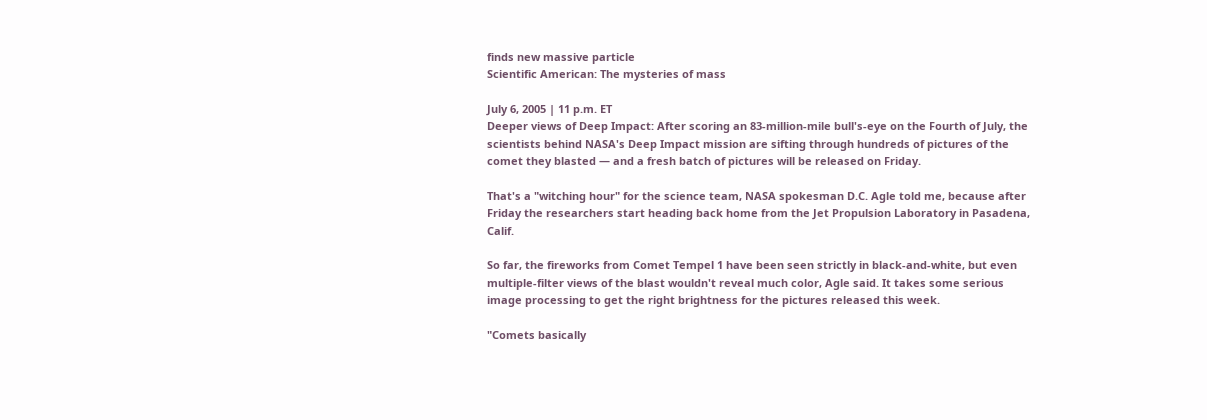finds new massive particle
Scientific American: The mysteries of mass

July 6, 2005 | 11 p.m. ET
Deeper views of Deep Impact: After scoring an 83-million-mile bull's-eye on the Fourth of July, the scientists behind NASA's Deep Impact mission are sifting through hundreds of pictures of the comet they blasted — and a fresh batch of pictures will be released on Friday.

That's a "witching hour" for the science team, NASA spokesman D.C. Agle told me, because after Friday the researchers start heading back home from the Jet Propulsion Laboratory in Pasadena, Calif.

So far, the fireworks from Comet Tempel 1 have been seen strictly in black-and-white, but even multiple-filter views of the blast wouldn't reveal much color, Agle said. It takes some serious image processing to get the right brightness for the pictures released this week.

"Comets basically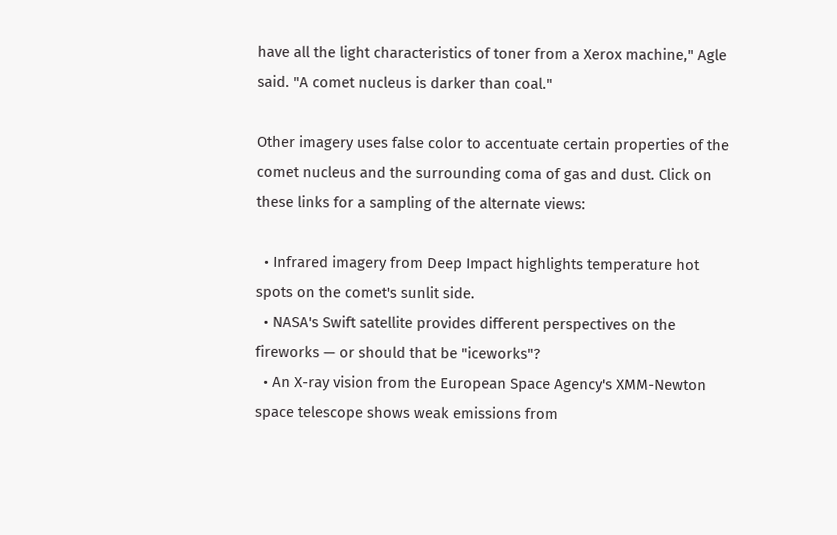have all the light characteristics of toner from a Xerox machine," Agle said. "A comet nucleus is darker than coal."

Other imagery uses false color to accentuate certain properties of the comet nucleus and the surrounding coma of gas and dust. Click on these links for a sampling of the alternate views:

  • Infrared imagery from Deep Impact highlights temperature hot spots on the comet's sunlit side.
  • NASA's Swift satellite provides different perspectives on the fireworks — or should that be "iceworks"?
  • An X-ray vision from the European Space Agency's XMM-Newton space telescope shows weak emissions from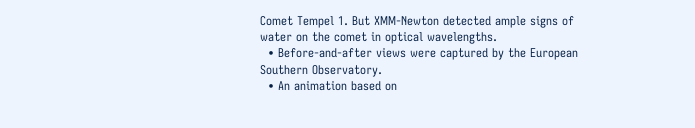Comet Tempel 1. But XMM-Newton detected ample signs of water on the comet in optical wavelengths.
  • Before-and-after views were captured by the European Southern Observatory.
  • An animation based on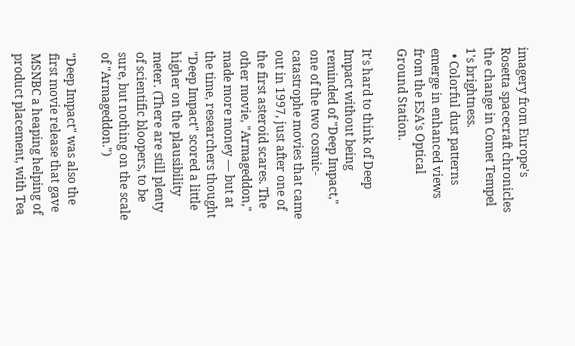imagery from Europe's Rosetta spacecraft chronicles the change in Comet Tempel 1's brightness.
  • Colorful dust patterns emerge in enhanced views from the ESA's Optical Ground Station.

It's hard to think of Deep Impact without being reminded of "Deep Impact," one of the two cosmic-catastrophe movies that came out in 1997, just after one of the first asteroid scares. The other movie, "Armageddon," made more money — but at the time, researchers thought "Deep Impact" scored a little higher on the plausibility meter. (There are still plenty of scientific bloopers, to be sure, but nothing on the scale of "Armageddon.")

"Deep Impact" was also the first movie release that gave MSNBC a heaping helping of product placement, with Tea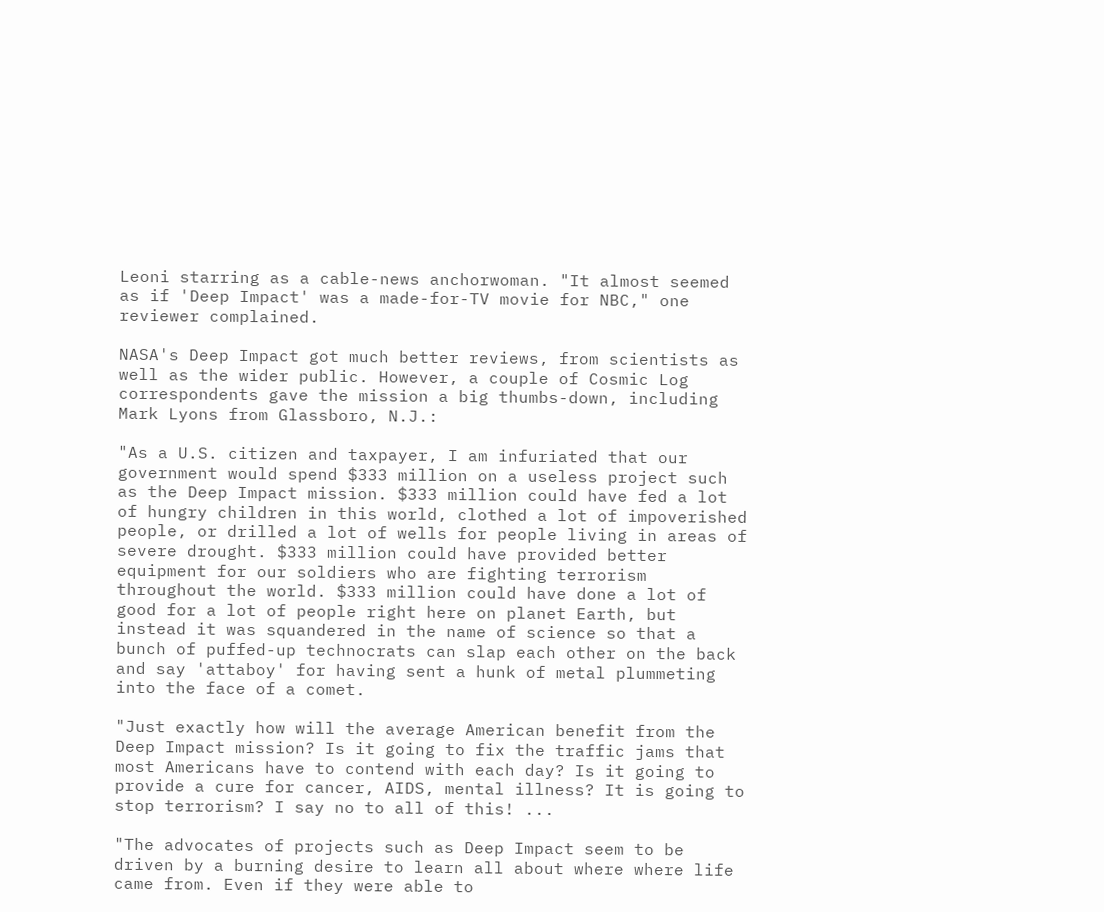Leoni starring as a cable-news anchorwoman. "It almost seemed as if 'Deep Impact' was a made-for-TV movie for NBC," one reviewer complained.

NASA's Deep Impact got much better reviews, from scientists as well as the wider public. However, a couple of Cosmic Log correspondents gave the mission a big thumbs-down, including Mark Lyons from Glassboro, N.J.:

"As a U.S. citizen and taxpayer, I am infuriated that our government would spend $333 million on a useless project such as the Deep Impact mission. $333 million could have fed a lot of hungry children in this world, clothed a lot of impoverished people, or drilled a lot of wells for people living in areas of severe drought. $333 million could have provided better equipment for our soldiers who are fighting terrorism throughout the world. $333 million could have done a lot of good for a lot of people right here on planet Earth, but instead it was squandered in the name of science so that a bunch of puffed-up technocrats can slap each other on the back and say 'attaboy' for having sent a hunk of metal plummeting into the face of a comet.

"Just exactly how will the average American benefit from the Deep Impact mission? Is it going to fix the traffic jams that most Americans have to contend with each day? Is it going to provide a cure for cancer, AIDS, mental illness? It is going to stop terrorism? I say no to all of this! ...

"The advocates of projects such as Deep Impact seem to be driven by a burning desire to learn all about where where life came from. Even if they were able to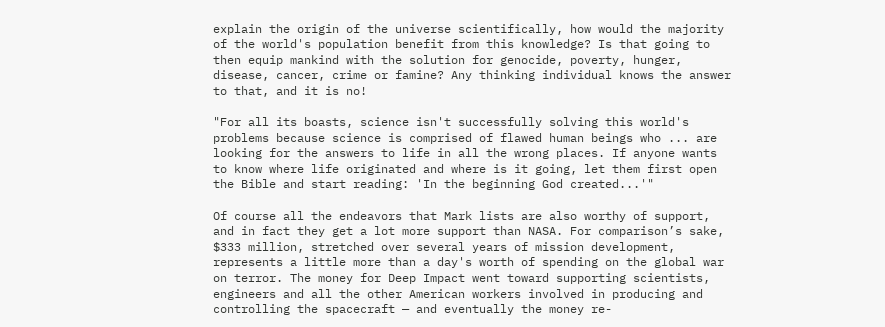explain the origin of the universe scientifically, how would the majority of the world's population benefit from this knowledge? Is that going to then equip mankind with the solution for genocide, poverty, hunger, disease, cancer, crime or famine? Any thinking individual knows the answer to that, and it is no!

"For all its boasts, science isn't successfully solving this world's problems because science is comprised of flawed human beings who ... are looking for the answers to life in all the wrong places. If anyone wants to know where life originated and where is it going, let them first open the Bible and start reading: 'In the beginning God created...'"

Of course all the endeavors that Mark lists are also worthy of support, and in fact they get a lot more support than NASA. For comparison’s sake, $333 million, stretched over several years of mission development, represents a little more than a day's worth of spending on the global war on terror. The money for Deep Impact went toward supporting scientists, engineers and all the other American workers involved in producing and controlling the spacecraft — and eventually the money re-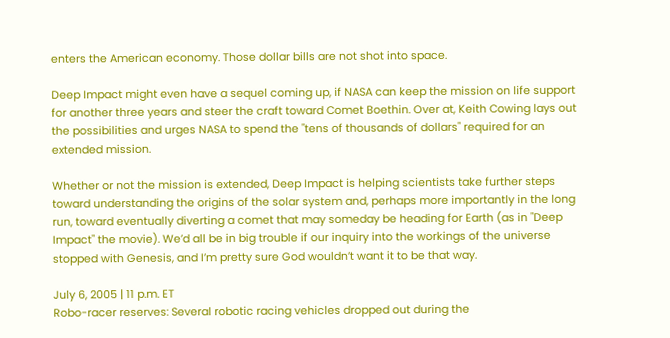enters the American economy. Those dollar bills are not shot into space.

Deep Impact might even have a sequel coming up, if NASA can keep the mission on life support for another three years and steer the craft toward Comet Boethin. Over at, Keith Cowing lays out the possibilities and urges NASA to spend the "tens of thousands of dollars" required for an extended mission.

Whether or not the mission is extended, Deep Impact is helping scientists take further steps toward understanding the origins of the solar system and, perhaps more importantly in the long run, toward eventually diverting a comet that may someday be heading for Earth (as in "Deep Impact" the movie). We’d all be in big trouble if our inquiry into the workings of the universe stopped with Genesis, and I’m pretty sure God wouldn’t want it to be that way.

July 6, 2005 | 11 p.m. ET
Robo-racer reserves: Several robotic racing vehicles dropped out during the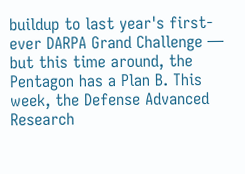buildup to last year's first-ever DARPA Grand Challenge — but this time around, the Pentagon has a Plan B. This week, the Defense Advanced Research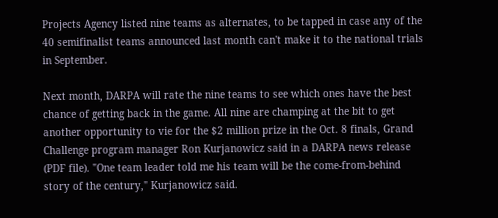Projects Agency listed nine teams as alternates, to be tapped in case any of the 40 semifinalist teams announced last month can't make it to the national trials in September.

Next month, DARPA will rate the nine teams to see which ones have the best chance of getting back in the game. All nine are champing at the bit to get another opportunity to vie for the $2 million prize in the Oct. 8 finals, Grand Challenge program manager Ron Kurjanowicz said in a DARPA news release (PDF file). "One team leader told me his team will be the come-from-behind story of the century," Kurjanowicz said.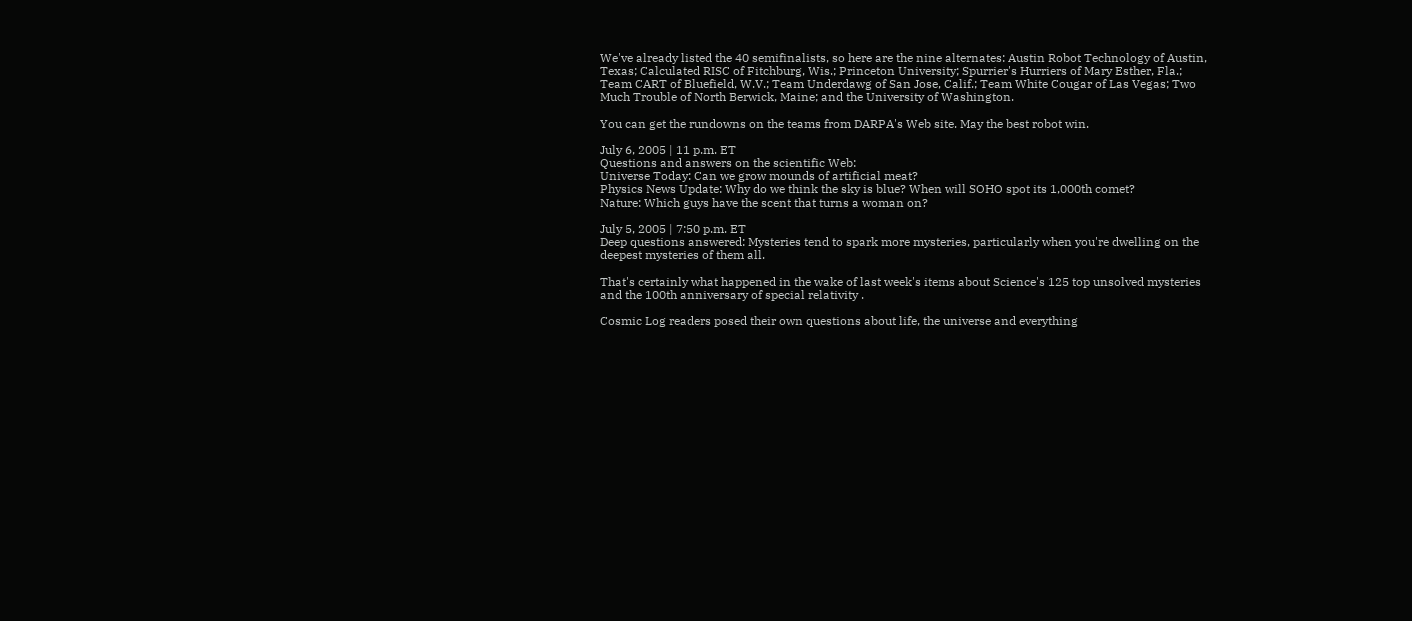We've already listed the 40 semifinalists, so here are the nine alternates: Austin Robot Technology of Austin, Texas; Calculated RISC of Fitchburg, Wis.; Princeton University; Spurrier's Hurriers of Mary Esther, Fla.; Team CART of Bluefield, W.V.; Team Underdawg of San Jose, Calif.; Team White Cougar of Las Vegas; Two Much Trouble of North Berwick, Maine; and the University of Washington.

You can get the rundowns on the teams from DARPA's Web site. May the best robot win.

July 6, 2005 | 11 p.m. ET
Questions and answers on the scientific Web:
Universe Today: Can we grow mounds of artificial meat?
Physics News Update: Why do we think the sky is blue? When will SOHO spot its 1,000th comet?
Nature: Which guys have the scent that turns a woman on?

July 5, 2005 | 7:50 p.m. ET
Deep questions answered: Mysteries tend to spark more mysteries, particularly when you're dwelling on the deepest mysteries of them all.

That's certainly what happened in the wake of last week's items about Science's 125 top unsolved mysteries and the 100th anniversary of special relativity .

Cosmic Log readers posed their own questions about life, the universe and everything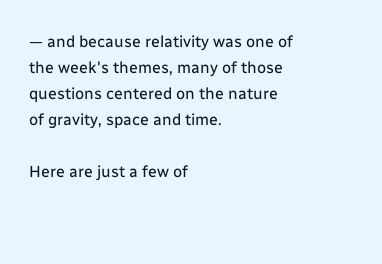— and because relativity was one of the week's themes, many of those questions centered on the nature of gravity, space and time.

Here are just a few of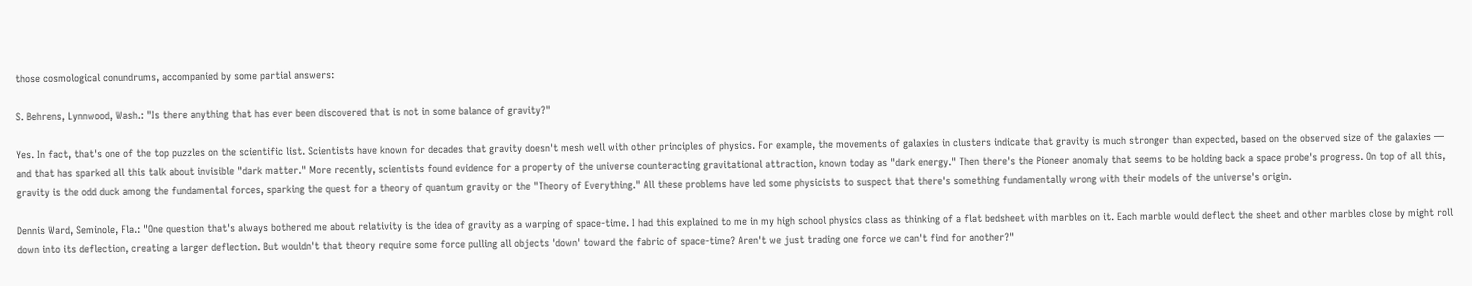those cosmological conundrums, accompanied by some partial answers:

S. Behrens, Lynnwood, Wash.: "Is there anything that has ever been discovered that is not in some balance of gravity?"

Yes. In fact, that's one of the top puzzles on the scientific list. Scientists have known for decades that gravity doesn't mesh well with other principles of physics. For example, the movements of galaxies in clusters indicate that gravity is much stronger than expected, based on the observed size of the galaxies — and that has sparked all this talk about invisible "dark matter." More recently, scientists found evidence for a property of the universe counteracting gravitational attraction, known today as "dark energy." Then there's the Pioneer anomaly that seems to be holding back a space probe's progress. On top of all this, gravity is the odd duck among the fundamental forces, sparking the quest for a theory of quantum gravity or the "Theory of Everything." All these problems have led some physicists to suspect that there's something fundamentally wrong with their models of the universe's origin.

Dennis Ward, Seminole, Fla.: "One question that's always bothered me about relativity is the idea of gravity as a warping of space-time. I had this explained to me in my high school physics class as thinking of a flat bedsheet with marbles on it. Each marble would deflect the sheet and other marbles close by might roll down into its deflection, creating a larger deflection. But wouldn't that theory require some force pulling all objects 'down' toward the fabric of space-time? Aren't we just trading one force we can't find for another?"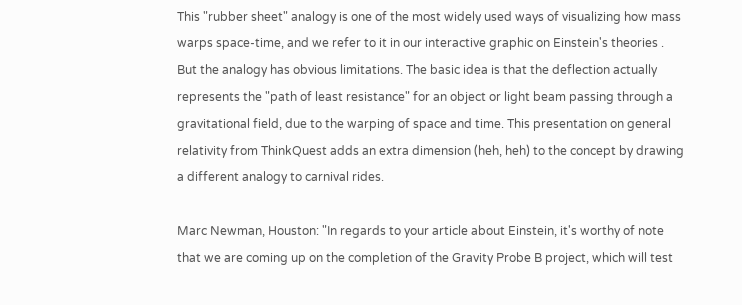This "rubber sheet" analogy is one of the most widely used ways of visualizing how mass warps space-time, and we refer to it in our interactive graphic on Einstein's theories . But the analogy has obvious limitations. The basic idea is that the deflection actually represents the "path of least resistance" for an object or light beam passing through a gravitational field, due to the warping of space and time. This presentation on general relativity from ThinkQuest adds an extra dimension (heh, heh) to the concept by drawing a different analogy to carnival rides.

Marc Newman, Houston: "In regards to your article about Einstein, it's worthy of note that we are coming up on the completion of the Gravity Probe B project, which will test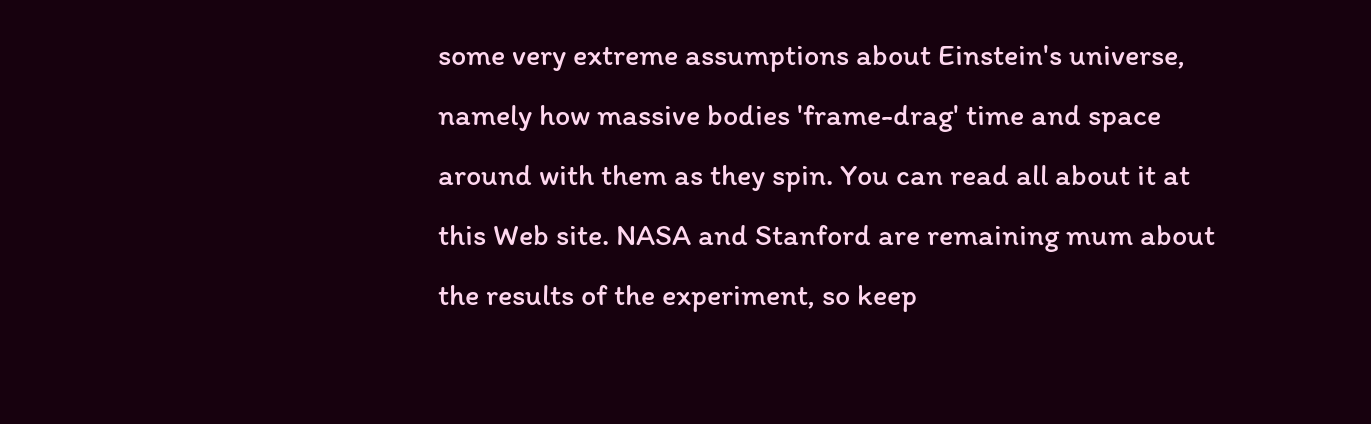some very extreme assumptions about Einstein's universe, namely how massive bodies 'frame-drag' time and space around with them as they spin. You can read all about it at this Web site. NASA and Stanford are remaining mum about the results of the experiment, so keep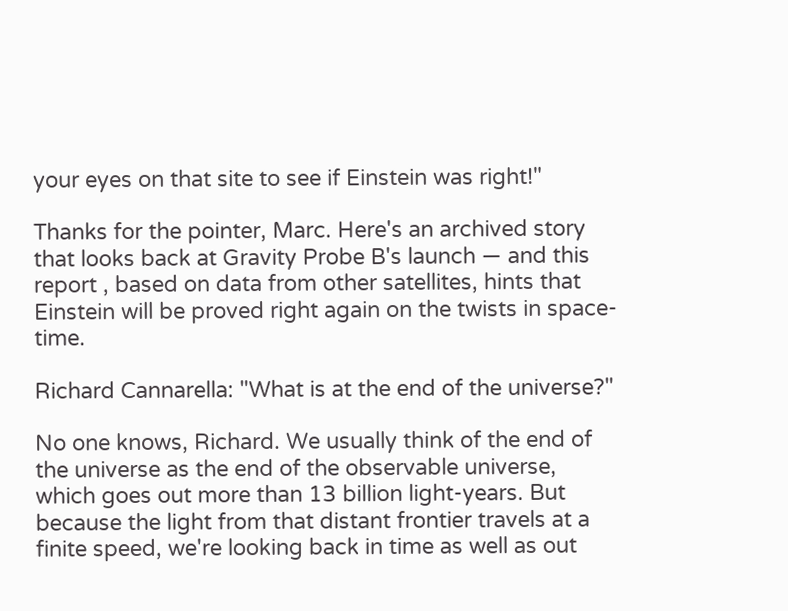your eyes on that site to see if Einstein was right!"

Thanks for the pointer, Marc. Here's an archived story that looks back at Gravity Probe B's launch — and this report , based on data from other satellites, hints that Einstein will be proved right again on the twists in space-time.

Richard Cannarella: "What is at the end of the universe?"

No one knows, Richard. We usually think of the end of the universe as the end of the observable universe, which goes out more than 13 billion light-years. But because the light from that distant frontier travels at a finite speed, we're looking back in time as well as out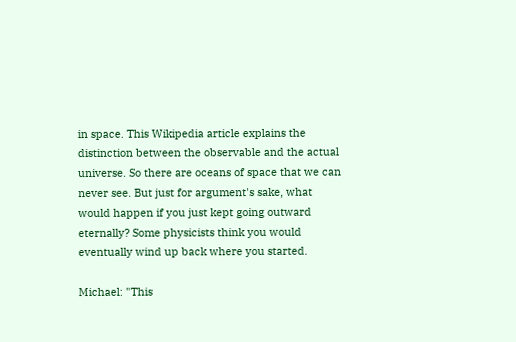in space. This Wikipedia article explains the distinction between the observable and the actual universe. So there are oceans of space that we can never see. But just for argument's sake, what would happen if you just kept going outward eternally? Some physicists think you would eventually wind up back where you started.

Michael: "This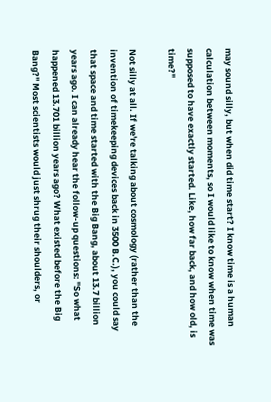may sound silly, but when did time start? I know time is a human calculation between moments, so I would like to know when time was supposed to have exactly started. Like, how far back, and how old, is time?"

Not silly at all. If we're talking about cosmology (rather than the invention of timekeeping devices back in 3500 B.C.), you could say that space and time started with the Big Bang, about 13.7 billion years ago. I can already hear the follow-up questions: "So what happened 13.701 billion years ago? What existed before the Big Bang?" Most scientists would just shrug their shoulders, or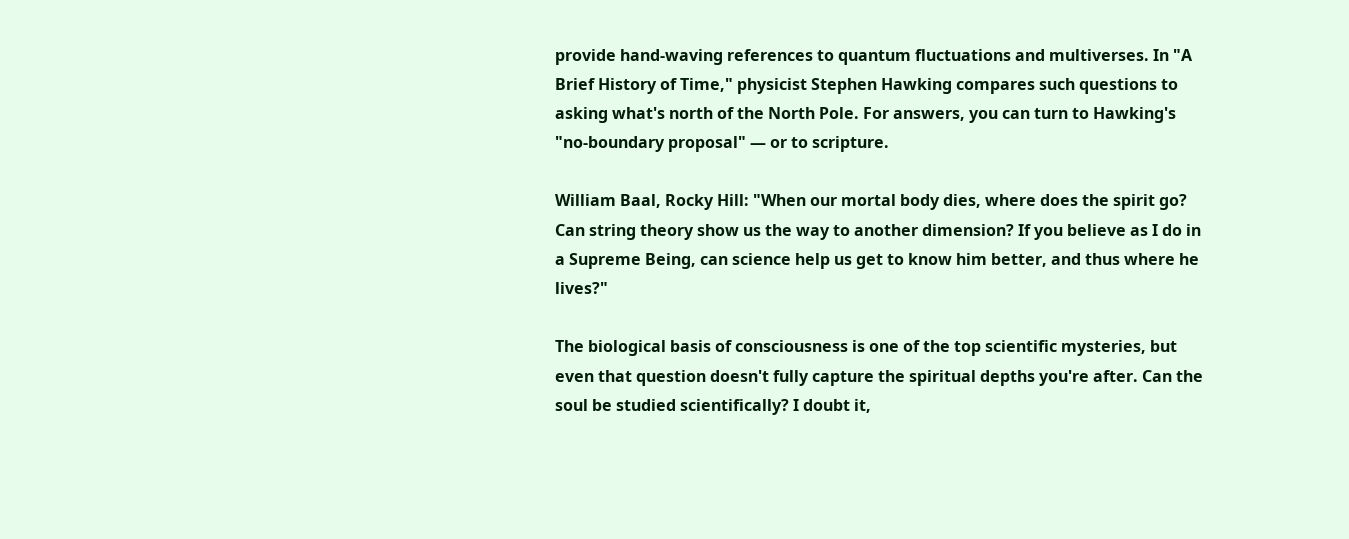provide hand-waving references to quantum fluctuations and multiverses. In "A Brief History of Time," physicist Stephen Hawking compares such questions to asking what's north of the North Pole. For answers, you can turn to Hawking's "no-boundary proposal" — or to scripture.

William Baal, Rocky Hill: "When our mortal body dies, where does the spirit go? Can string theory show us the way to another dimension? If you believe as I do in a Supreme Being, can science help us get to know him better, and thus where he lives?"

The biological basis of consciousness is one of the top scientific mysteries, but even that question doesn't fully capture the spiritual depths you're after. Can the soul be studied scientifically? I doubt it,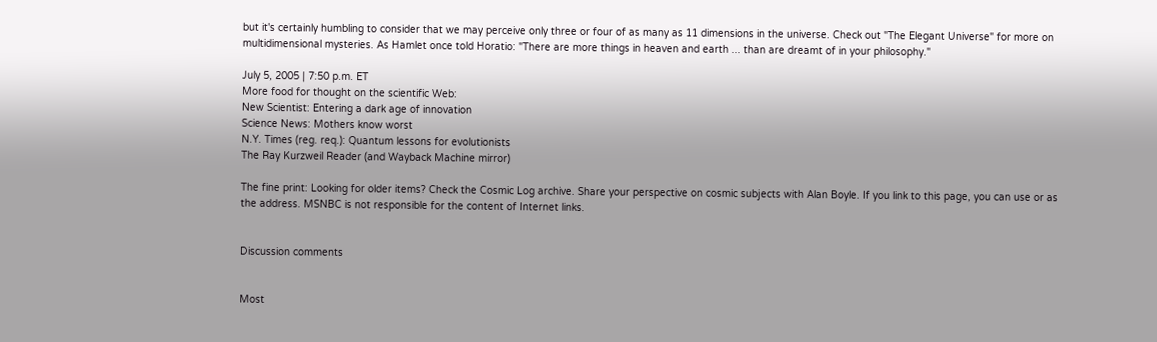but it's certainly humbling to consider that we may perceive only three or four of as many as 11 dimensions in the universe. Check out "The Elegant Universe" for more on multidimensional mysteries. As Hamlet once told Horatio: "There are more things in heaven and earth ... than are dreamt of in your philosophy."

July 5, 2005 | 7:50 p.m. ET
More food for thought on the scientific Web:
New Scientist: Entering a dark age of innovation
Science News: Mothers know worst
N.Y. Times (reg. req.): Quantum lessons for evolutionists
The Ray Kurzweil Reader (and Wayback Machine mirror)

The fine print: Looking for older items? Check the Cosmic Log archive. Share your perspective on cosmic subjects with Alan Boyle. If you link to this page, you can use or as the address. MSNBC is not responsible for the content of Internet links.


Discussion comments


Most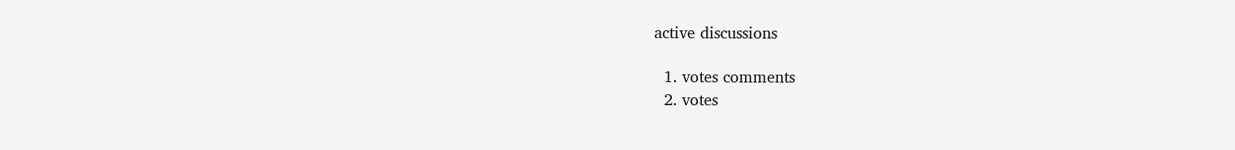active discussions

  1. votes comments
  2. votes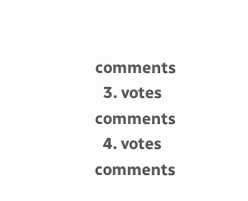comments
  3. votes comments
  4. votes comments